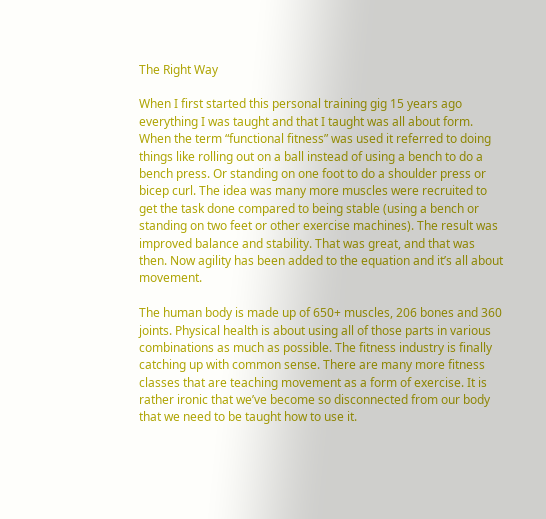The Right Way

When I first started this personal training gig 15 years ago everything I was taught and that I taught was all about form.  When the term “functional fitness” was used it referred to doing things like rolling out on a ball instead of using a bench to do a bench press. Or standing on one foot to do a shoulder press or bicep curl. The idea was many more muscles were recruited to get the task done compared to being stable (using a bench or standing on two feet or other exercise machines). The result was improved balance and stability. That was great, and that was then. Now agility has been added to the equation and it’s all about movement.

The human body is made up of 650+ muscles, 206 bones and 360 joints. Physical health is about using all of those parts in various combinations as much as possible. The fitness industry is finally catching up with common sense. There are many more fitness classes that are teaching movement as a form of exercise. It is rather ironic that we’ve become so disconnected from our body that we need to be taught how to use it.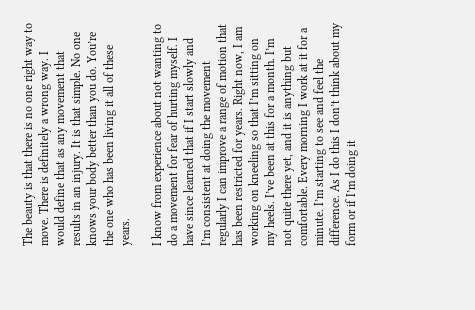The beauty is that there is no one right way to move. There is definitely a wrong way. I would define that as any movement that results in an injury. It is that simple. No one knows your body better than you do. You’re the one who has been living it all of these years.

I know from experience about not wanting to do a movement for fear of hurting myself. I have since learned that if I start slowly and I’m consistent at doing the movement regularly I can improve a range of motion that has been restricted for years. Right now, I am working on kneeling so that I’m sitting on my heels. I’ve been at this for a month. I’m not quite there yet, and it is anything but comfortable. Every morning I work at it for a minute. I’m starting to see and feel the difference. As I do this I don’t think about my form or if I’m doing it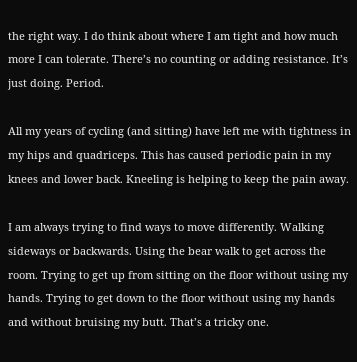the right way. I do think about where I am tight and how much more I can tolerate. There’s no counting or adding resistance. It’s just doing. Period.

All my years of cycling (and sitting) have left me with tightness in my hips and quadriceps. This has caused periodic pain in my knees and lower back. Kneeling is helping to keep the pain away.

I am always trying to find ways to move differently. Walking sideways or backwards. Using the bear walk to get across the room. Trying to get up from sitting on the floor without using my hands. Trying to get down to the floor without using my hands and without bruising my butt. That’s a tricky one.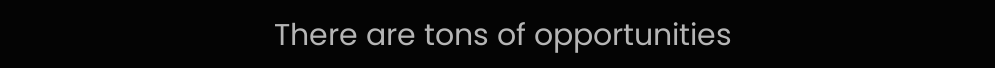There are tons of opportunities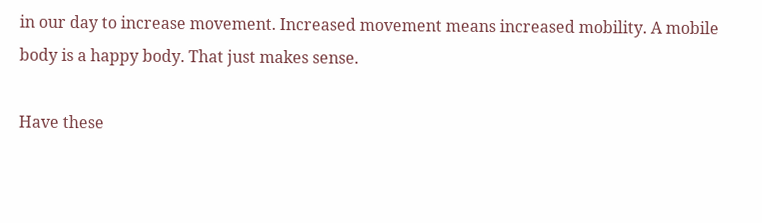in our day to increase movement. Increased movement means increased mobility. A mobile body is a happy body. That just makes sense.

Have these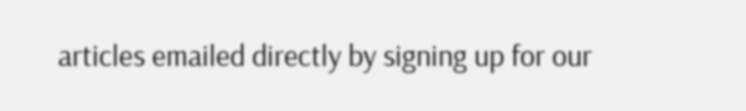articles emailed directly by signing up for our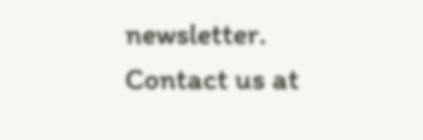newsletter. Contact us at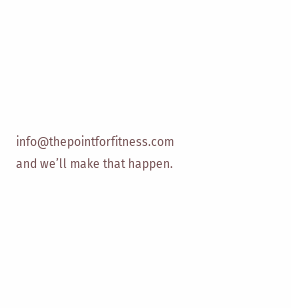info@thepointforfitness.com and we’ll make that happen.